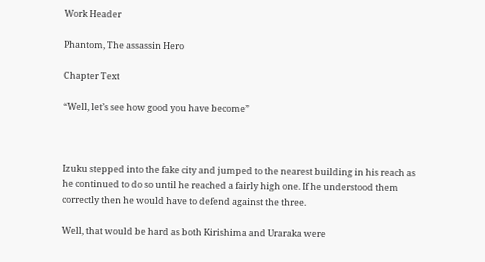Work Header

Phantom, The assassin Hero

Chapter Text

“Well, let’s see how good you have become”



Izuku stepped into the fake city and jumped to the nearest building in his reach as he continued to do so until he reached a fairly high one. If he understood them correctly then he would have to defend against the three.

Well, that would be hard as both Kirishima and Uraraka were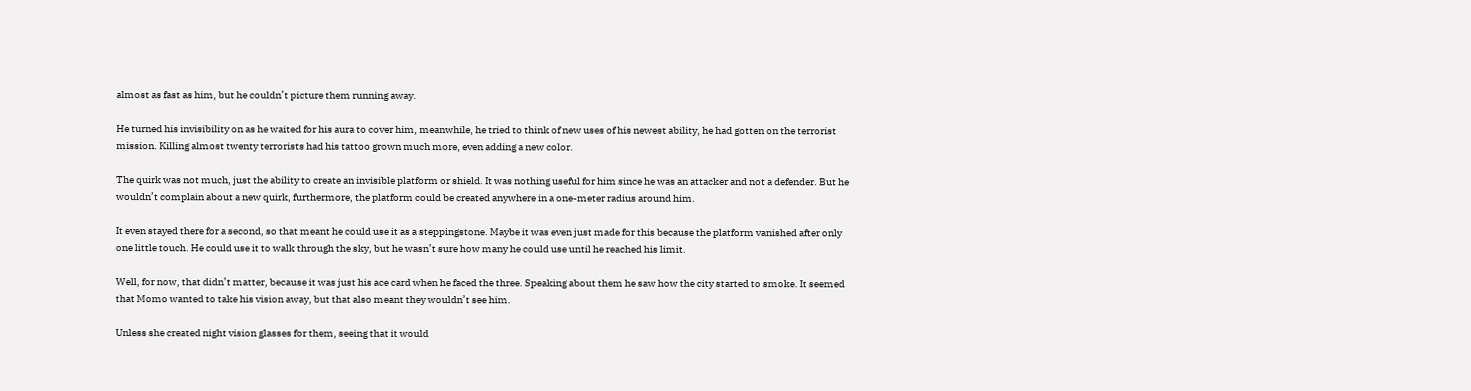almost as fast as him, but he couldn’t picture them running away.

He turned his invisibility on as he waited for his aura to cover him, meanwhile, he tried to think of new uses of his newest ability, he had gotten on the terrorist mission. Killing almost twenty terrorists had his tattoo grown much more, even adding a new color.

The quirk was not much, just the ability to create an invisible platform or shield. It was nothing useful for him since he was an attacker and not a defender. But he wouldn’t complain about a new quirk, furthermore, the platform could be created anywhere in a one-meter radius around him.

It even stayed there for a second, so that meant he could use it as a steppingstone. Maybe it was even just made for this because the platform vanished after only one little touch. He could use it to walk through the sky, but he wasn’t sure how many he could use until he reached his limit.

Well, for now, that didn’t matter, because it was just his ace card when he faced the three. Speaking about them he saw how the city started to smoke. It seemed that Momo wanted to take his vision away, but that also meant they wouldn’t see him.

Unless she created night vision glasses for them, seeing that it would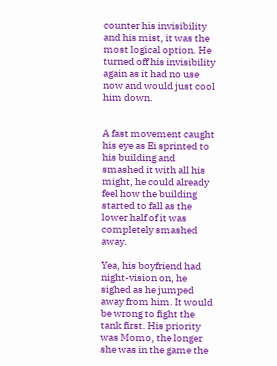counter his invisibility and his mist, it was the most logical option. He turned off his invisibility again as it had no use now and would just cool him down.


A fast movement caught his eye as Ei sprinted to his building and smashed it with all his might, he could already feel how the building started to fall as the lower half of it was completely smashed away.

Yea, his boyfriend had night-vision on, he sighed as he jumped away from him. It would be wrong to fight the tank first. His priority was Momo, the longer she was in the game the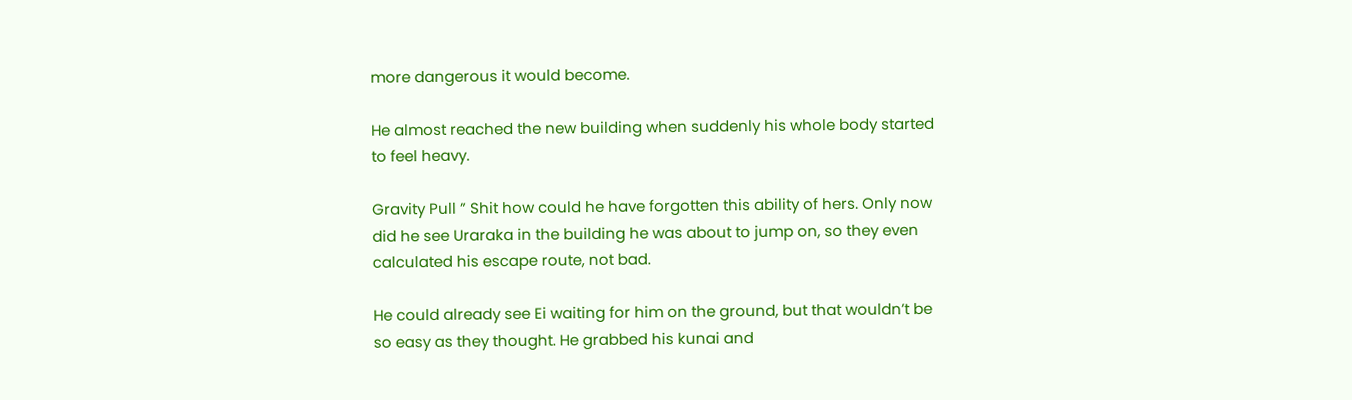more dangerous it would become.

He almost reached the new building when suddenly his whole body started to feel heavy.

Gravity Pull ” Shit how could he have forgotten this ability of hers. Only now did he see Uraraka in the building he was about to jump on, so they even calculated his escape route, not bad.

He could already see Ei waiting for him on the ground, but that wouldn’t be so easy as they thought. He grabbed his kunai and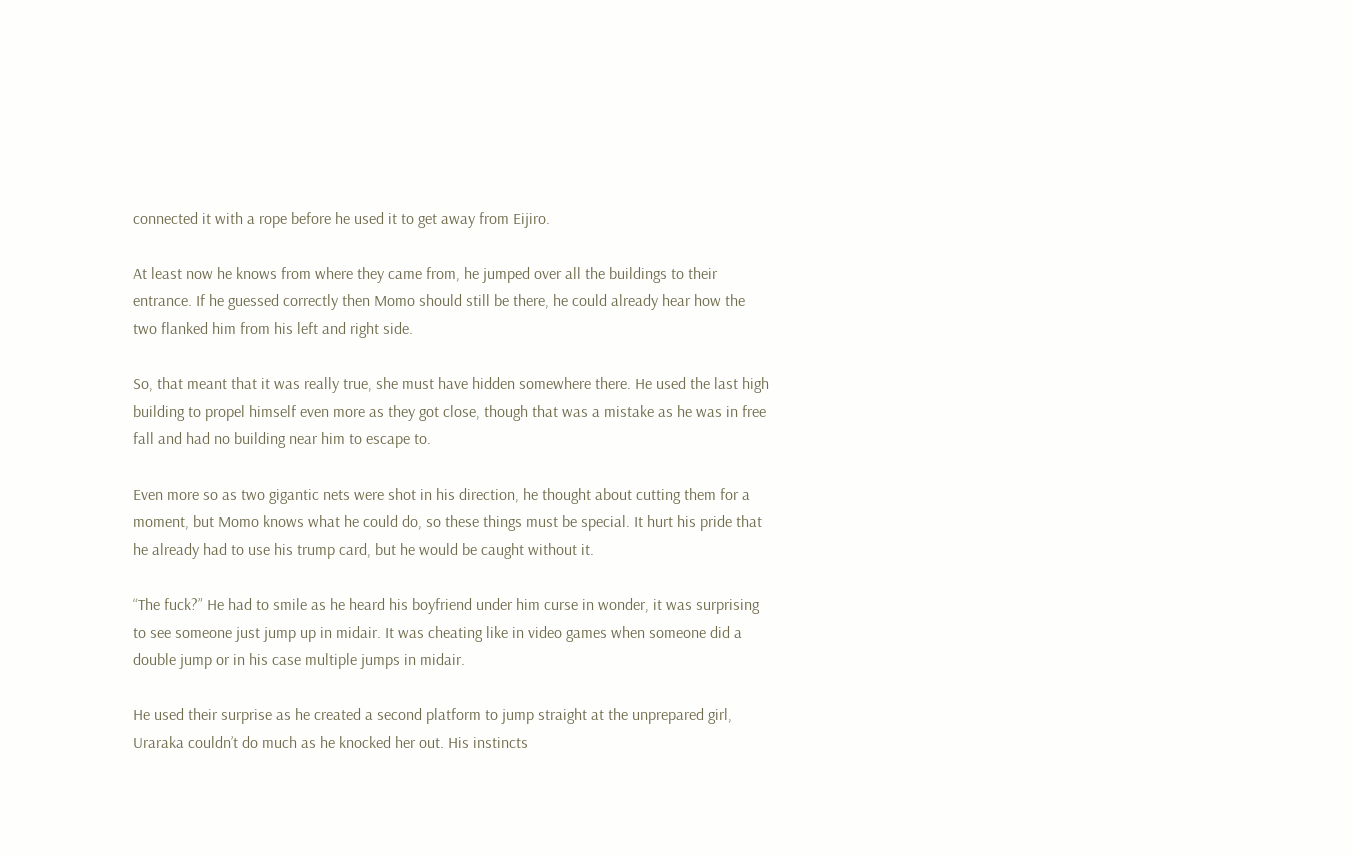connected it with a rope before he used it to get away from Eijiro.

At least now he knows from where they came from, he jumped over all the buildings to their entrance. If he guessed correctly then Momo should still be there, he could already hear how the two flanked him from his left and right side.

So, that meant that it was really true, she must have hidden somewhere there. He used the last high building to propel himself even more as they got close, though that was a mistake as he was in free fall and had no building near him to escape to.

Even more so as two gigantic nets were shot in his direction, he thought about cutting them for a moment, but Momo knows what he could do, so these things must be special. It hurt his pride that he already had to use his trump card, but he would be caught without it.

“The fuck?” He had to smile as he heard his boyfriend under him curse in wonder, it was surprising to see someone just jump up in midair. It was cheating like in video games when someone did a double jump or in his case multiple jumps in midair.

He used their surprise as he created a second platform to jump straight at the unprepared girl, Uraraka couldn’t do much as he knocked her out. His instincts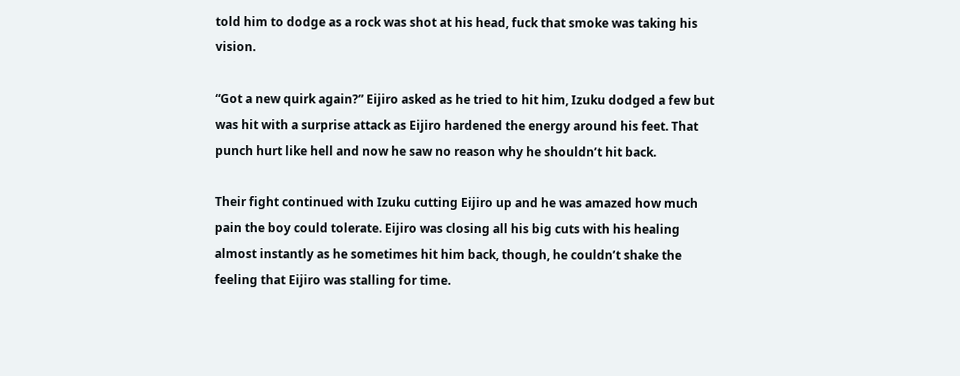told him to dodge as a rock was shot at his head, fuck that smoke was taking his vision.

“Got a new quirk again?” Eijiro asked as he tried to hit him, Izuku dodged a few but was hit with a surprise attack as Eijiro hardened the energy around his feet. That punch hurt like hell and now he saw no reason why he shouldn’t hit back.

Their fight continued with Izuku cutting Eijiro up and he was amazed how much pain the boy could tolerate. Eijiro was closing all his big cuts with his healing almost instantly as he sometimes hit him back, though, he couldn’t shake the feeling that Eijiro was stalling for time.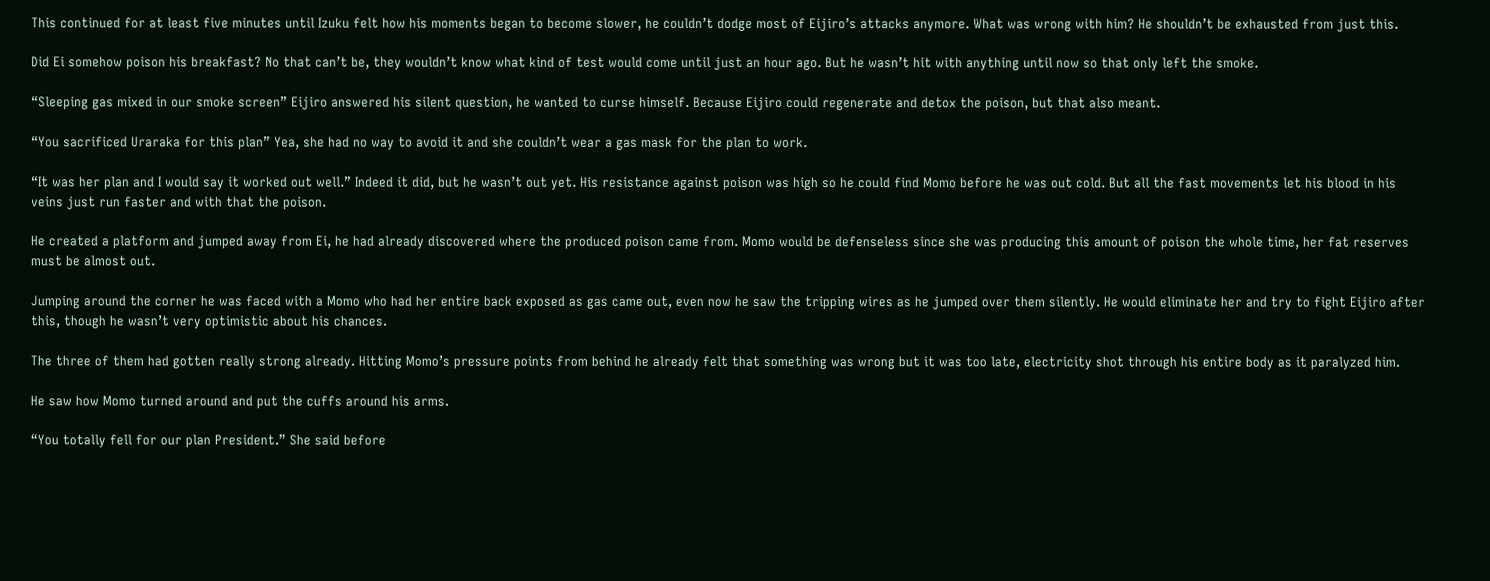This continued for at least five minutes until Izuku felt how his moments began to become slower, he couldn’t dodge most of Eijiro’s attacks anymore. What was wrong with him? He shouldn’t be exhausted from just this.

Did Ei somehow poison his breakfast? No that can’t be, they wouldn’t know what kind of test would come until just an hour ago. But he wasn’t hit with anything until now so that only left the smoke.

“Sleeping gas mixed in our smoke screen” Eijiro answered his silent question, he wanted to curse himself. Because Eijiro could regenerate and detox the poison, but that also meant.

“You sacrificed Uraraka for this plan” Yea, she had no way to avoid it and she couldn’t wear a gas mask for the plan to work.

“It was her plan and I would say it worked out well.” Indeed it did, but he wasn’t out yet. His resistance against poison was high so he could find Momo before he was out cold. But all the fast movements let his blood in his veins just run faster and with that the poison.

He created a platform and jumped away from Ei, he had already discovered where the produced poison came from. Momo would be defenseless since she was producing this amount of poison the whole time, her fat reserves must be almost out.

Jumping around the corner he was faced with a Momo who had her entire back exposed as gas came out, even now he saw the tripping wires as he jumped over them silently. He would eliminate her and try to fight Eijiro after this, though he wasn’t very optimistic about his chances.

The three of them had gotten really strong already. Hitting Momo’s pressure points from behind he already felt that something was wrong but it was too late, electricity shot through his entire body as it paralyzed him.

He saw how Momo turned around and put the cuffs around his arms.

“You totally fell for our plan President.” She said before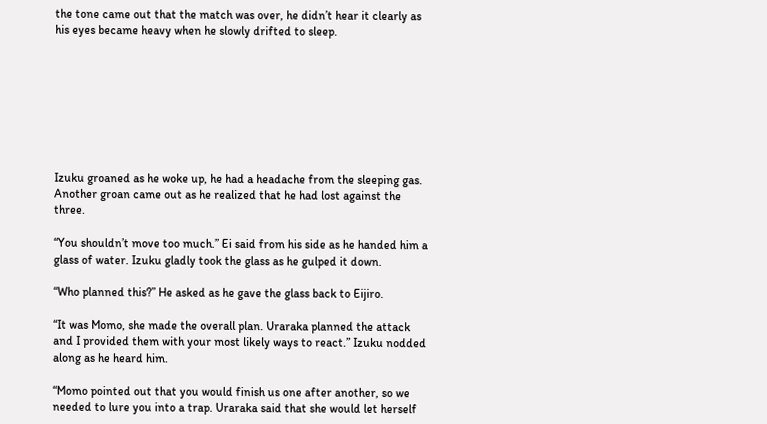the tone came out that the match was over, he didn’t hear it clearly as his eyes became heavy when he slowly drifted to sleep.








Izuku groaned as he woke up, he had a headache from the sleeping gas. Another groan came out as he realized that he had lost against the three.

“You shouldn’t move too much.” Ei said from his side as he handed him a glass of water. Izuku gladly took the glass as he gulped it down.

“Who planned this?” He asked as he gave the glass back to Eijiro.

“It was Momo, she made the overall plan. Uraraka planned the attack and I provided them with your most likely ways to react.” Izuku nodded along as he heard him.

“Momo pointed out that you would finish us one after another, so we needed to lure you into a trap. Uraraka said that she would let herself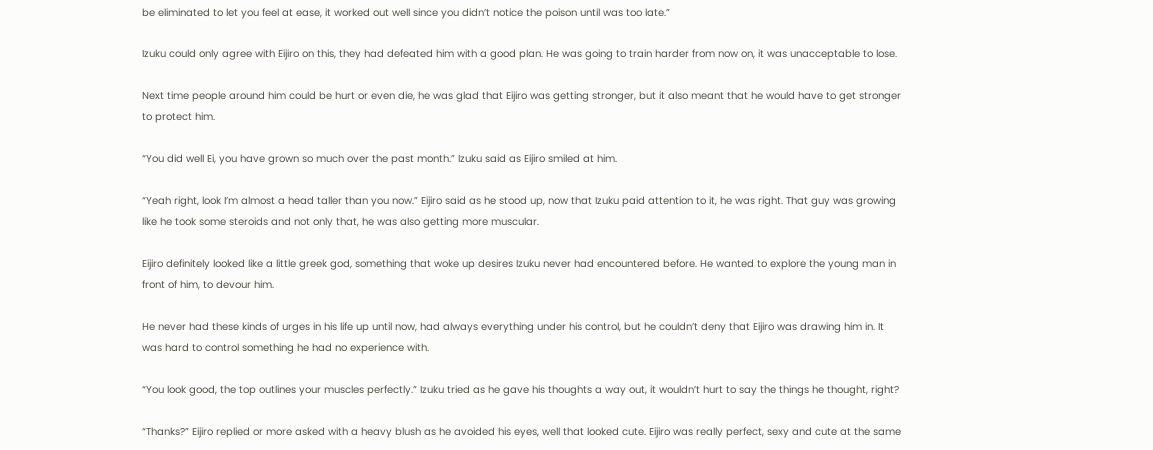be eliminated to let you feel at ease, it worked out well since you didn’t notice the poison until was too late.”

Izuku could only agree with Eijiro on this, they had defeated him with a good plan. He was going to train harder from now on, it was unacceptable to lose.

Next time people around him could be hurt or even die, he was glad that Eijiro was getting stronger, but it also meant that he would have to get stronger to protect him.

“You did well Ei, you have grown so much over the past month.” Izuku said as Eijiro smiled at him.

“Yeah right, look I’m almost a head taller than you now.” Eijiro said as he stood up, now that Izuku paid attention to it, he was right. That guy was growing like he took some steroids and not only that, he was also getting more muscular.

Eijiro definitely looked like a little greek god, something that woke up desires Izuku never had encountered before. He wanted to explore the young man in front of him, to devour him.

He never had these kinds of urges in his life up until now, had always everything under his control, but he couldn’t deny that Eijiro was drawing him in. It was hard to control something he had no experience with.

“You look good, the top outlines your muscles perfectly.” Izuku tried as he gave his thoughts a way out, it wouldn’t hurt to say the things he thought, right?

“Thanks?” Eijiro replied or more asked with a heavy blush as he avoided his eyes, well that looked cute. Eijiro was really perfect, sexy and cute at the same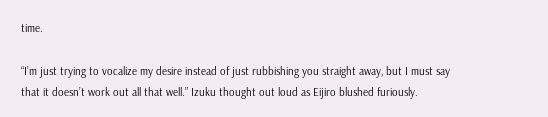time.

“I’m just trying to vocalize my desire instead of just rubbishing you straight away, but I must say that it doesn’t work out all that well.” Izuku thought out loud as Eijiro blushed furiously.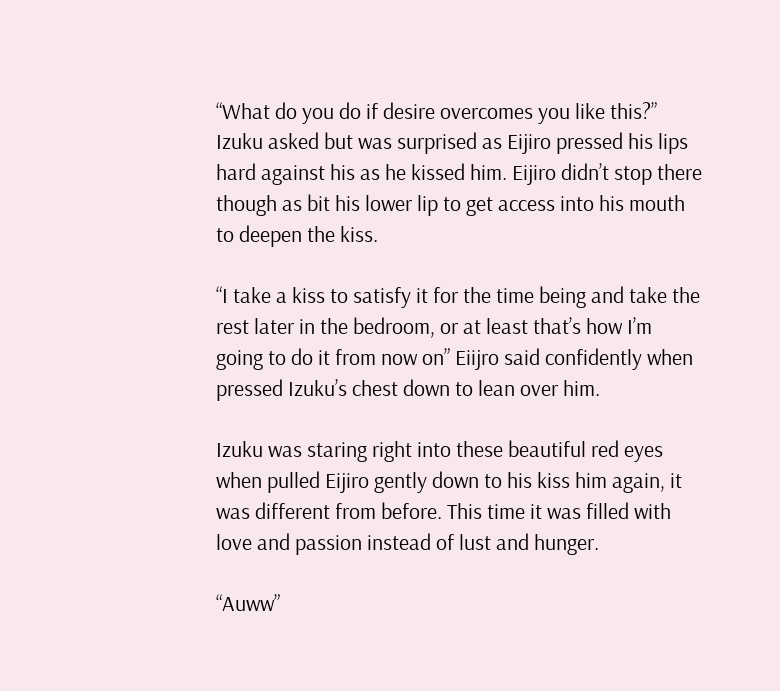“What do you do if desire overcomes you like this?” Izuku asked but was surprised as Eijiro pressed his lips hard against his as he kissed him. Eijiro didn’t stop there though as bit his lower lip to get access into his mouth to deepen the kiss.

“I take a kiss to satisfy it for the time being and take the rest later in the bedroom, or at least that’s how I’m going to do it from now on” Eiijro said confidently when pressed Izuku’s chest down to lean over him.

Izuku was staring right into these beautiful red eyes when pulled Eijiro gently down to his kiss him again, it was different from before. This time it was filled with love and passion instead of lust and hunger.

“Auww”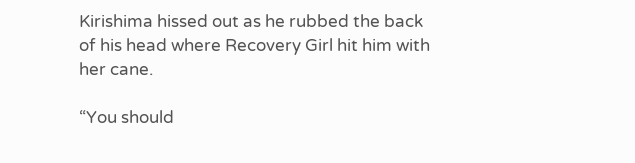Kirishima hissed out as he rubbed the back of his head where Recovery Girl hit him with her cane.

“You should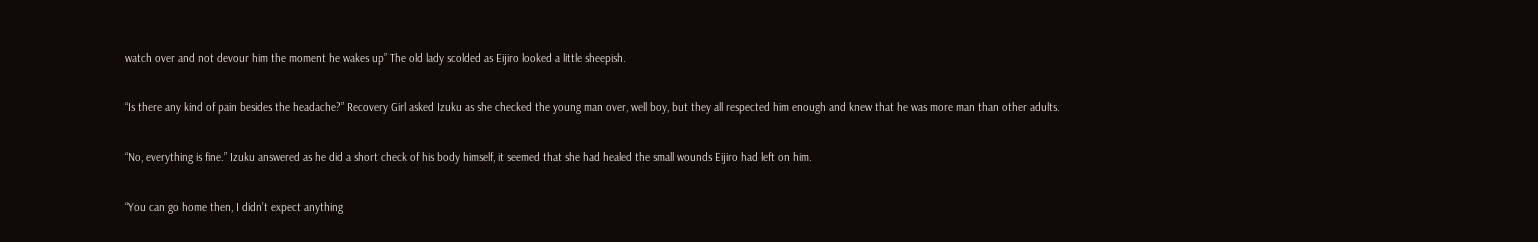watch over and not devour him the moment he wakes up” The old lady scolded as Eijiro looked a little sheepish.

“Is there any kind of pain besides the headache?” Recovery Girl asked Izuku as she checked the young man over, well boy, but they all respected him enough and knew that he was more man than other adults.

“No, everything is fine.” Izuku answered as he did a short check of his body himself, it seemed that she had healed the small wounds Eijiro had left on him.

“You can go home then, I didn’t expect anything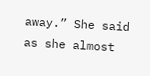away.” She said as she almost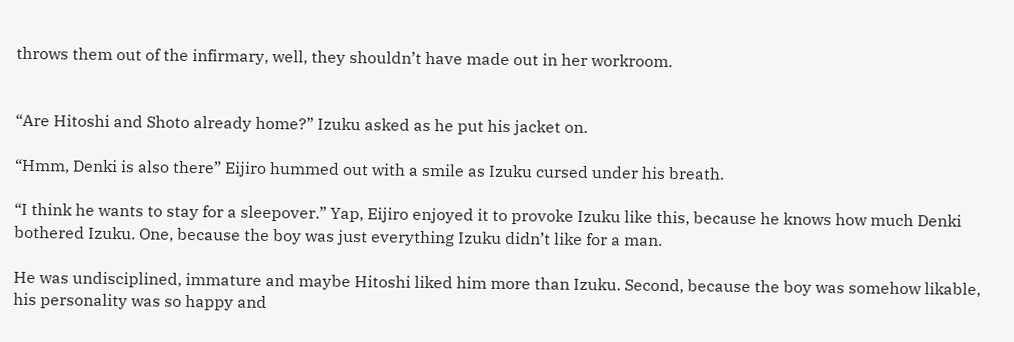throws them out of the infirmary, well, they shouldn’t have made out in her workroom.


“Are Hitoshi and Shoto already home?” Izuku asked as he put his jacket on.

“Hmm, Denki is also there” Eijiro hummed out with a smile as Izuku cursed under his breath.

“I think he wants to stay for a sleepover.” Yap, Eijiro enjoyed it to provoke Izuku like this, because he knows how much Denki bothered Izuku. One, because the boy was just everything Izuku didn’t like for a man.

He was undisciplined, immature and maybe Hitoshi liked him more than Izuku. Second, because the boy was somehow likable, his personality was so happy and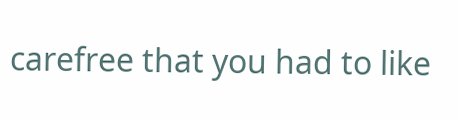carefree that you had to like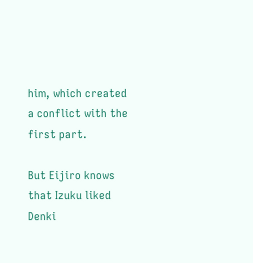him, which created a conflict with the first part.

But Eijiro knows that Izuku liked Denki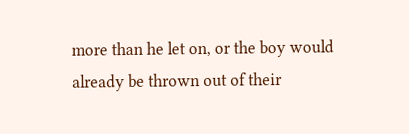more than he let on, or the boy would already be thrown out of their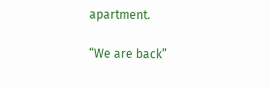apartment.

“We are back”